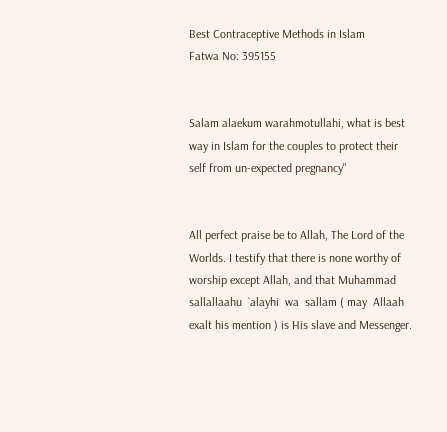Best Contraceptive Methods in Islam
Fatwa No: 395155


Salam alaekum warahmotullahi, what is best way in Islam for the couples to protect their self from un-expected pregnancy"


All perfect praise be to Allah, The Lord of the Worlds. I testify that there is none worthy of worship except Allah, and that Muhammad  sallallaahu  `alayhi  wa  sallam ( may  Allaah exalt his mention ) is His slave and Messenger.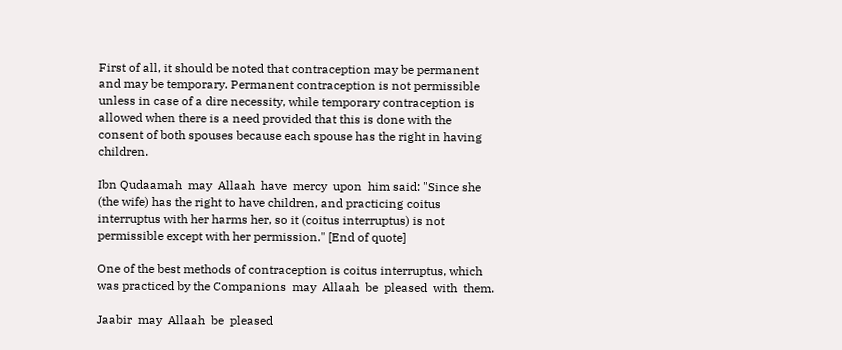First of all, it should be noted that contraception may be permanent and may be temporary. Permanent contraception is not permissible unless in case of a dire necessity, while temporary contraception is allowed when there is a need provided that this is done with the consent of both spouses because each spouse has the right in having children.

Ibn Qudaamah  may  Allaah  have  mercy  upon  him said: "Since she (the wife) has the right to have children, and practicing coitus interruptus with her harms her, so it (coitus interruptus) is not permissible except with her permission." [End of quote]

One of the best methods of contraception is coitus interruptus, which was practiced by the Companions  may  Allaah  be  pleased  with  them.

Jaabir  may  Allaah  be  pleased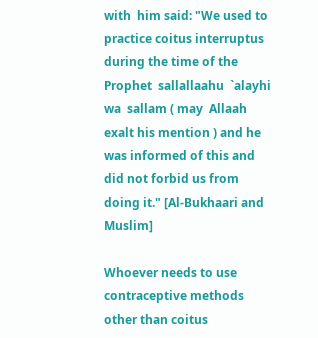with  him said: "We used to practice coitus interruptus during the time of the Prophet  sallallaahu  `alayhi  wa  sallam ( may  Allaah exalt his mention ) and he was informed of this and did not forbid us from doing it." [Al-Bukhaari and Muslim]

Whoever needs to use contraceptive methods other than coitus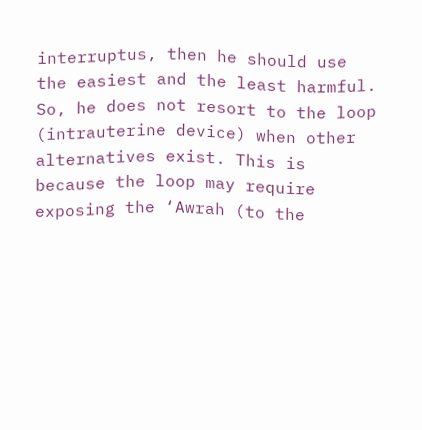interruptus, then he should use the easiest and the least harmful. So, he does not resort to the loop (intrauterine device) when other alternatives exist. This is because the loop may require exposing the ‘Awrah (to the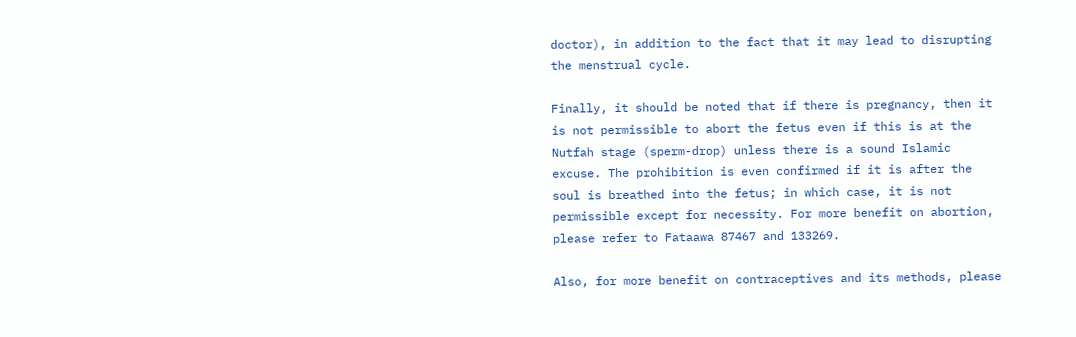doctor), in addition to the fact that it may lead to disrupting the menstrual cycle.

Finally, it should be noted that if there is pregnancy, then it is not permissible to abort the fetus even if this is at the Nutfah stage (sperm-drop) unless there is a sound Islamic excuse. The prohibition is even confirmed if it is after the soul is breathed into the fetus; in which case, it is not permissible except for necessity. For more benefit on abortion, please refer to Fataawa 87467 and 133269.

Also, for more benefit on contraceptives and its methods, please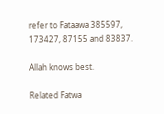refer to Fataawa 385597, 173427, 87155 and 83837.

Allah knows best.

Related Fatwa